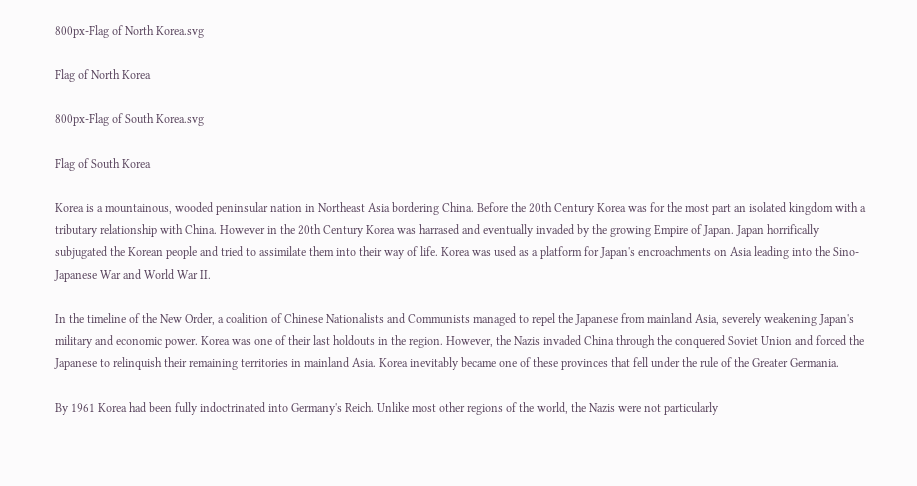800px-Flag of North Korea.svg

Flag of North Korea

800px-Flag of South Korea.svg

Flag of South Korea

Korea is a mountainous, wooded peninsular nation in Northeast Asia bordering China. Before the 20th Century Korea was for the most part an isolated kingdom with a tributary relationship with China. However in the 20th Century Korea was harrased and eventually invaded by the growing Empire of Japan. Japan horrifically subjugated the Korean people and tried to assimilate them into their way of life. Korea was used as a platform for Japan's encroachments on Asia leading into the Sino-Japanese War and World War II.

In the timeline of the New Order, a coalition of Chinese Nationalists and Communists managed to repel the Japanese from mainland Asia, severely weakening Japan's military and economic power. Korea was one of their last holdouts in the region. However, the Nazis invaded China through the conquered Soviet Union and forced the Japanese to relinquish their remaining territories in mainland Asia. Korea inevitably became one of these provinces that fell under the rule of the Greater Germania.

By 1961 Korea had been fully indoctrinated into Germany's Reich. Unlike most other regions of the world, the Nazis were not particularly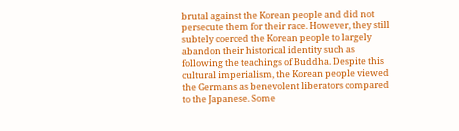brutal against the Korean people and did not persecute them for their race. However, they still subtely coerced the Korean people to largely abandon their historical identity such as following the teachings of Buddha. Despite this cultural imperialism, the Korean people viewed the Germans as benevolent liberators compared to the Japanese. Some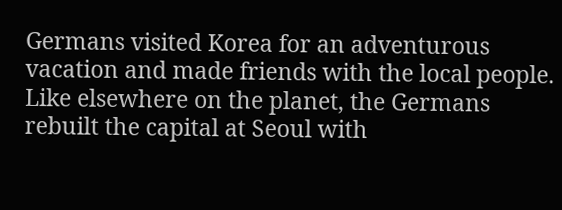Germans visited Korea for an adventurous vacation and made friends with the local people. Like elsewhere on the planet, the Germans rebuilt the capital at Seoul with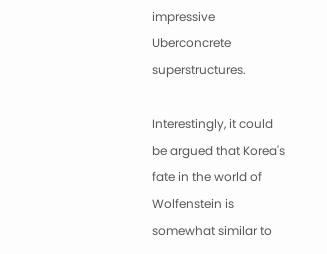impressive Uberconcrete superstructures.

Interestingly, it could be argued that Korea's fate in the world of Wolfenstein is somewhat similar to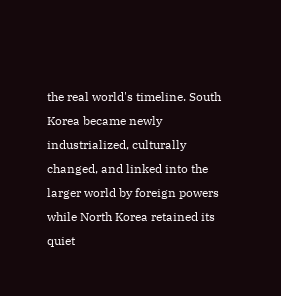the real world's timeline. South Korea became newly industrialized, culturally changed, and linked into the larger world by foreign powers while North Korea retained its quiet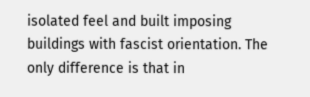isolated feel and built imposing buildings with fascist orientation. The only difference is that in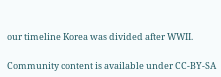our timeline Korea was divided after WWII.

Community content is available under CC-BY-SA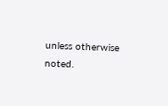unless otherwise noted.